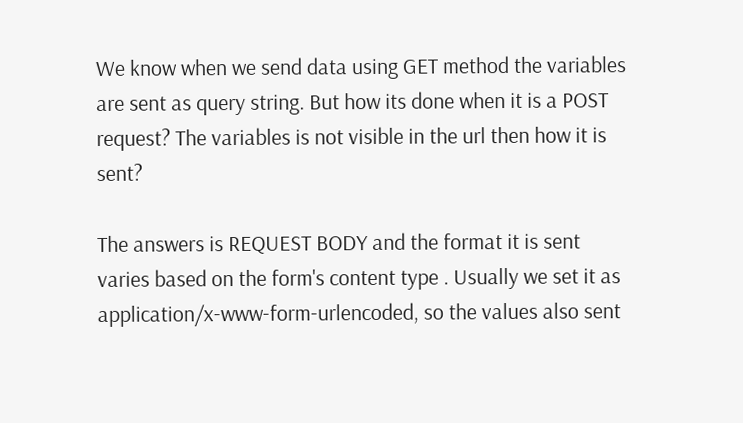We know when we send data using GET method the variables are sent as query string. But how its done when it is a POST request? The variables is not visible in the url then how it is sent?

The answers is REQUEST BODY and the format it is sent varies based on the form's content type . Usually we set it as application/x-www-form-urlencoded, so the values also sent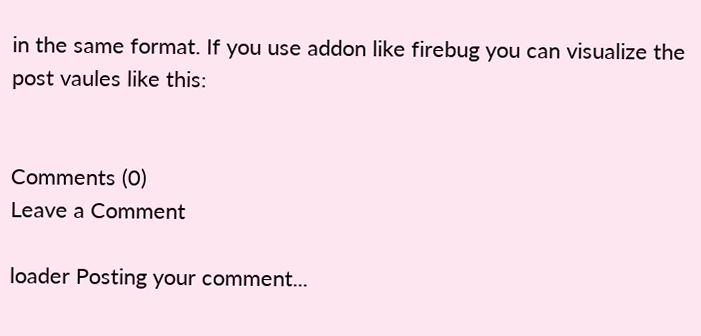in the same format. If you use addon like firebug you can visualize the post vaules like this:


Comments (0)
Leave a Comment

loader Posting your comment...